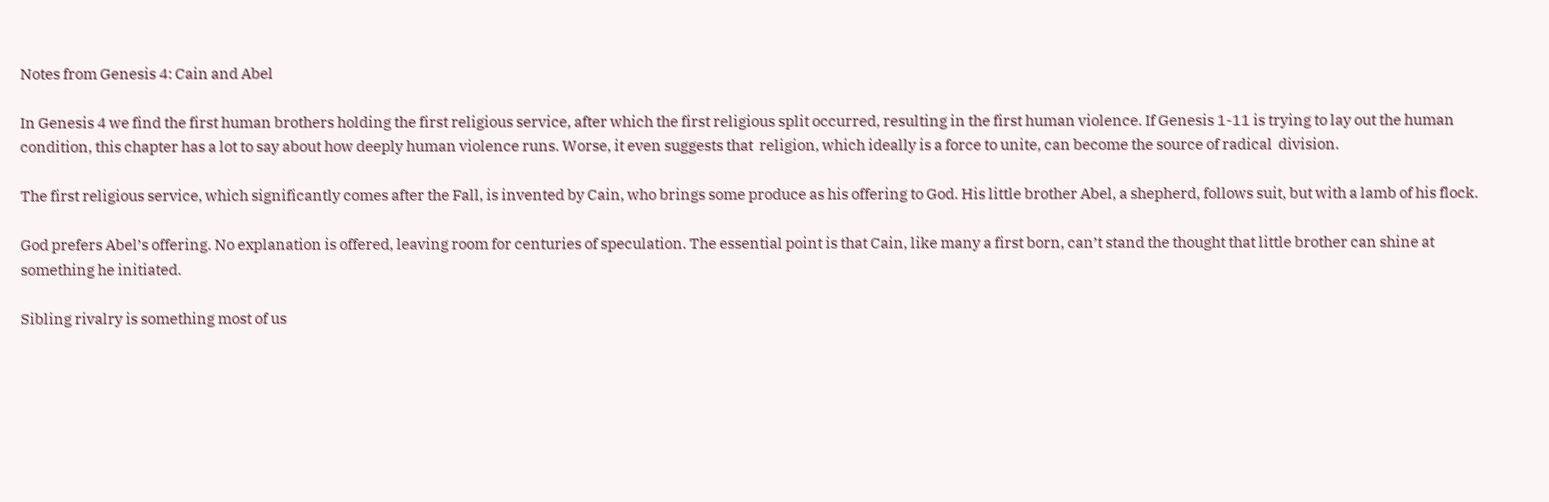Notes from Genesis 4: Cain and Abel

In Genesis 4 we find the first human brothers holding the first religious service, after which the first religious split occurred, resulting in the first human violence. If Genesis 1-11 is trying to lay out the human condition, this chapter has a lot to say about how deeply human violence runs. Worse, it even suggests that  religion, which ideally is a force to unite, can become the source of radical  division.

The first religious service, which significantly comes after the Fall, is invented by Cain, who brings some produce as his offering to God. His little brother Abel, a shepherd, follows suit, but with a lamb of his flock.

God prefers Abel’s offering. No explanation is offered, leaving room for centuries of speculation. The essential point is that Cain, like many a first born, can’t stand the thought that little brother can shine at something he initiated.

Sibling rivalry is something most of us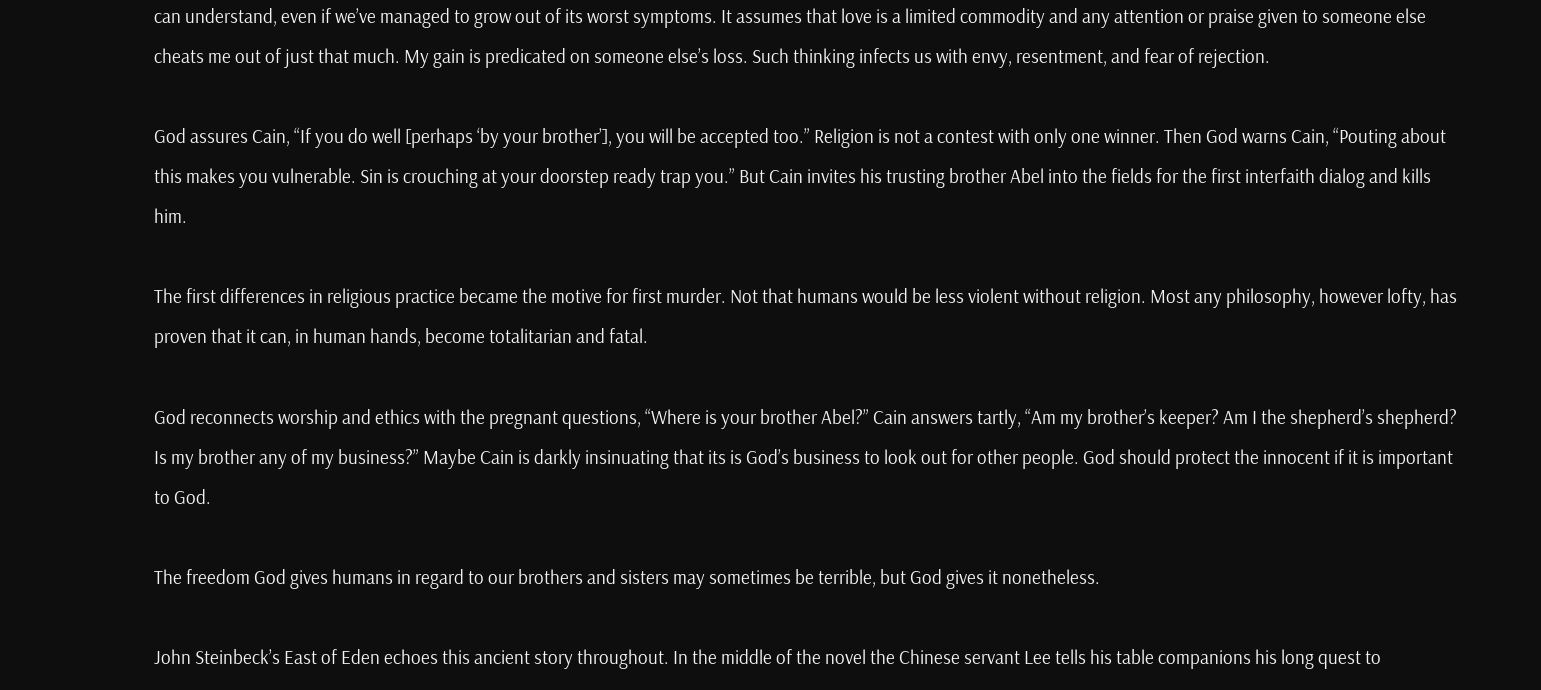can understand, even if we’ve managed to grow out of its worst symptoms. It assumes that love is a limited commodity and any attention or praise given to someone else cheats me out of just that much. My gain is predicated on someone else’s loss. Such thinking infects us with envy, resentment, and fear of rejection.

God assures Cain, “If you do well [perhaps ‘by your brother’], you will be accepted too.” Religion is not a contest with only one winner. Then God warns Cain, “Pouting about this makes you vulnerable. Sin is crouching at your doorstep ready trap you.” But Cain invites his trusting brother Abel into the fields for the first interfaith dialog and kills him.

The first differences in religious practice became the motive for first murder. Not that humans would be less violent without religion. Most any philosophy, however lofty, has proven that it can, in human hands, become totalitarian and fatal.

God reconnects worship and ethics with the pregnant questions, “Where is your brother Abel?” Cain answers tartly, “Am my brother’s keeper? Am I the shepherd’s shepherd? Is my brother any of my business?” Maybe Cain is darkly insinuating that its is God’s business to look out for other people. God should protect the innocent if it is important to God.

The freedom God gives humans in regard to our brothers and sisters may sometimes be terrible, but God gives it nonetheless.

John Steinbeck’s East of Eden echoes this ancient story throughout. In the middle of the novel the Chinese servant Lee tells his table companions his long quest to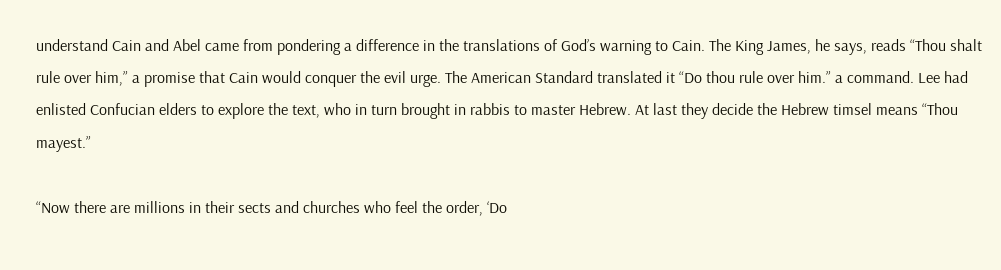understand Cain and Abel came from pondering a difference in the translations of God’s warning to Cain. The King James, he says, reads “Thou shalt rule over him,” a promise that Cain would conquer the evil urge. The American Standard translated it “Do thou rule over him.” a command. Lee had enlisted Confucian elders to explore the text, who in turn brought in rabbis to master Hebrew. At last they decide the Hebrew timsel means “Thou mayest.”

“Now there are millions in their sects and churches who feel the order, ‘Do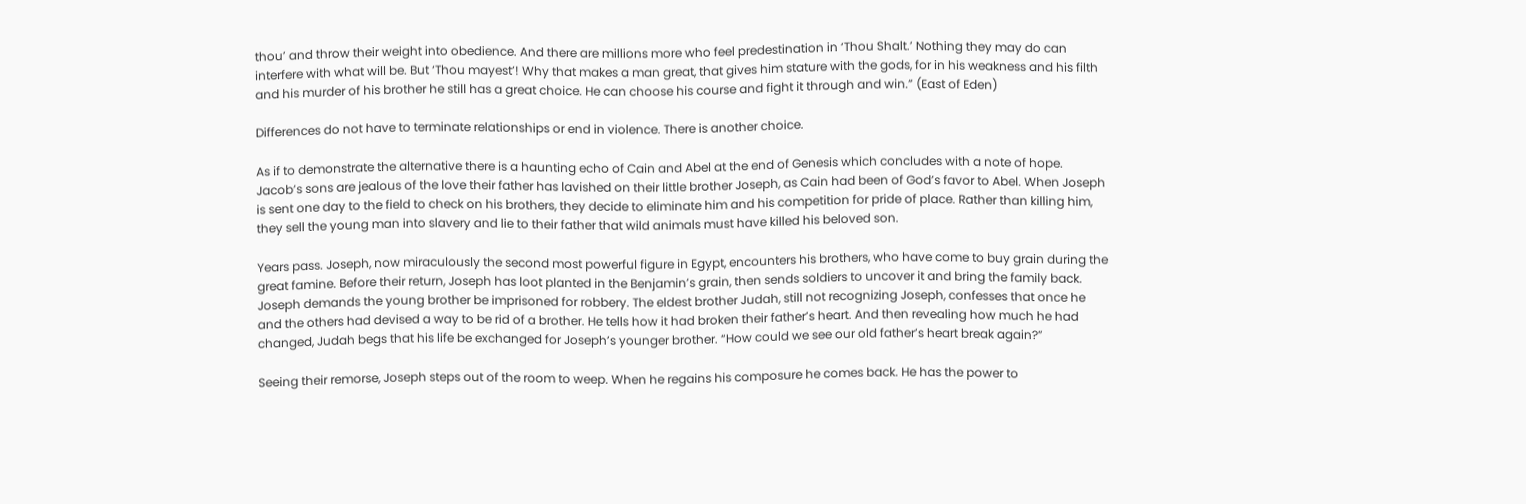thou’ and throw their weight into obedience. And there are millions more who feel predestination in ‘Thou Shalt.’ Nothing they may do can interfere with what will be. But ‘Thou mayest’! Why that makes a man great, that gives him stature with the gods, for in his weakness and his filth and his murder of his brother he still has a great choice. He can choose his course and fight it through and win.” (East of Eden)

Differences do not have to terminate relationships or end in violence. There is another choice.

As if to demonstrate the alternative there is a haunting echo of Cain and Abel at the end of Genesis which concludes with a note of hope. Jacob’s sons are jealous of the love their father has lavished on their little brother Joseph, as Cain had been of God’s favor to Abel. When Joseph is sent one day to the field to check on his brothers, they decide to eliminate him and his competition for pride of place. Rather than killing him, they sell the young man into slavery and lie to their father that wild animals must have killed his beloved son.

Years pass. Joseph, now miraculously the second most powerful figure in Egypt, encounters his brothers, who have come to buy grain during the great famine. Before their return, Joseph has loot planted in the Benjamin’s grain, then sends soldiers to uncover it and bring the family back. Joseph demands the young brother be imprisoned for robbery. The eldest brother Judah, still not recognizing Joseph, confesses that once he and the others had devised a way to be rid of a brother. He tells how it had broken their father’s heart. And then revealing how much he had changed, Judah begs that his life be exchanged for Joseph’s younger brother. “How could we see our old father’s heart break again?”

Seeing their remorse, Joseph steps out of the room to weep. When he regains his composure he comes back. He has the power to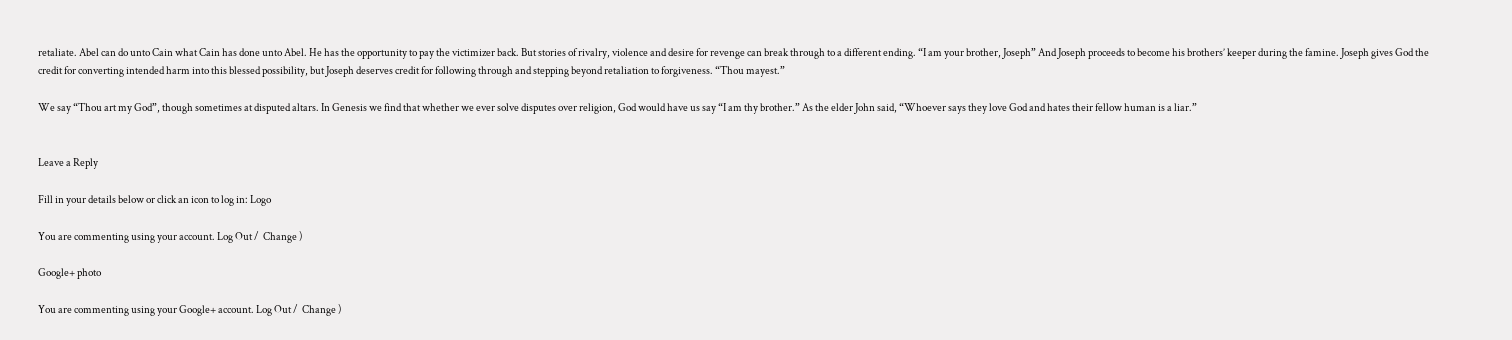retaliate. Abel can do unto Cain what Cain has done unto Abel. He has the opportunity to pay the victimizer back. But stories of rivalry, violence and desire for revenge can break through to a different ending. “I am your brother, Joseph” And Joseph proceeds to become his brothers’ keeper during the famine. Joseph gives God the credit for converting intended harm into this blessed possibility, but Joseph deserves credit for following through and stepping beyond retaliation to forgiveness. “Thou mayest.”

We say “Thou art my God”, though sometimes at disputed altars. In Genesis we find that whether we ever solve disputes over religion, God would have us say “I am thy brother.” As the elder John said, “Whoever says they love God and hates their fellow human is a liar.”


Leave a Reply

Fill in your details below or click an icon to log in: Logo

You are commenting using your account. Log Out /  Change )

Google+ photo

You are commenting using your Google+ account. Log Out /  Change )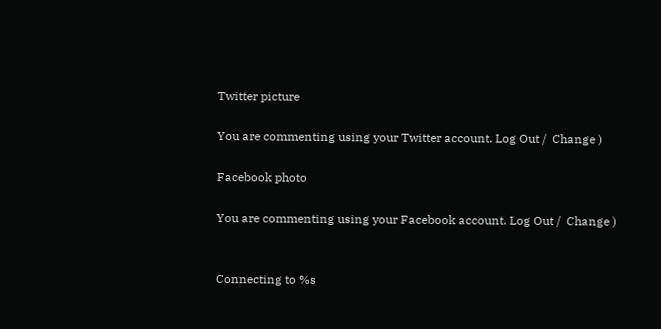Twitter picture

You are commenting using your Twitter account. Log Out /  Change )

Facebook photo

You are commenting using your Facebook account. Log Out /  Change )


Connecting to %s